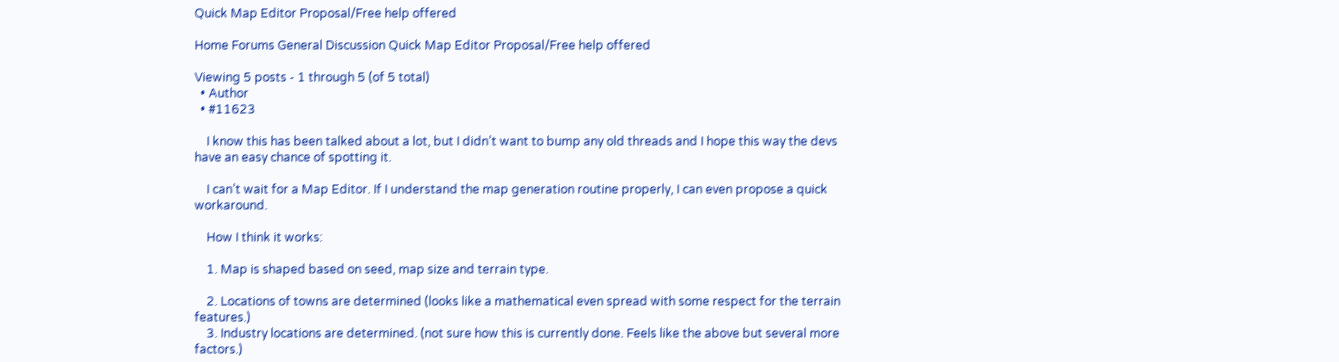Quick Map Editor Proposal/Free help offered

Home Forums General Discussion Quick Map Editor Proposal/Free help offered

Viewing 5 posts - 1 through 5 (of 5 total)
  • Author
  • #11623

    I know this has been talked about a lot, but I didn’t want to bump any old threads and I hope this way the devs have an easy chance of spotting it.

    I can’t wait for a Map Editor. If I understand the map generation routine properly, I can even propose a quick workaround.

    How I think it works:

    1. Map is shaped based on seed, map size and terrain type.

    2. Locations of towns are determined (looks like a mathematical even spread with some respect for the terrain features.)
    3. Industry locations are determined. (not sure how this is currently done. Feels like the above but several more factors.)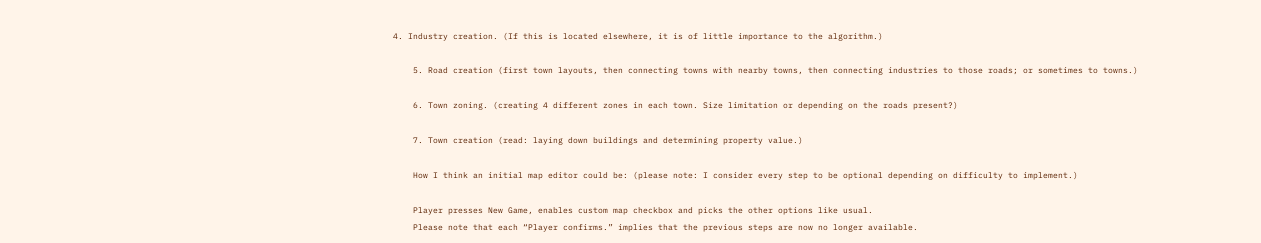4. Industry creation. (If this is located elsewhere, it is of little importance to the algorithm.)

    5. Road creation (first town layouts, then connecting towns with nearby towns, then connecting industries to those roads; or sometimes to towns.)

    6. Town zoning. (creating 4 different zones in each town. Size limitation or depending on the roads present?)

    7. Town creation (read: laying down buildings and determining property value.)

    How I think an initial map editor could be: (please note: I consider every step to be optional depending on difficulty to implement.)

    Player presses New Game, enables custom map checkbox and picks the other options like usual.
    Please note that each “Player confirms.” implies that the previous steps are now no longer available.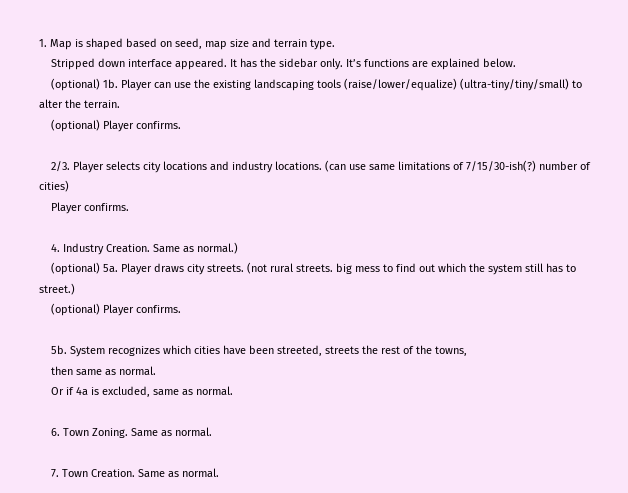1. Map is shaped based on seed, map size and terrain type.
    Stripped down interface appeared. It has the sidebar only. It’s functions are explained below.
    (optional) 1b. Player can use the existing landscaping tools (raise/lower/equalize) (ultra-tiny/tiny/small) to alter the terrain.
    (optional) Player confirms.

    2/3. Player selects city locations and industry locations. (can use same limitations of 7/15/30-ish(?) number of cities)
    Player confirms.

    4. Industry Creation. Same as normal.)
    (optional) 5a. Player draws city streets. (not rural streets. big mess to find out which the system still has to street.)
    (optional) Player confirms.

    5b. System recognizes which cities have been streeted, streets the rest of the towns,
    then same as normal.
    Or if 4a is excluded, same as normal.

    6. Town Zoning. Same as normal.

    7. Town Creation. Same as normal.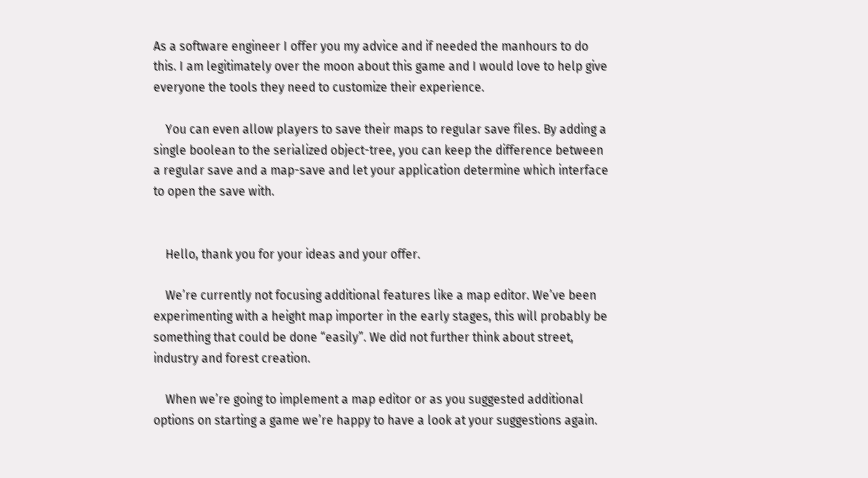As a software engineer I offer you my advice and if needed the manhours to do this. I am legitimately over the moon about this game and I would love to help give everyone the tools they need to customize their experience.

    You can even allow players to save their maps to regular save files. By adding a single boolean to the serialized object-tree, you can keep the difference between a regular save and a map-save and let your application determine which interface to open the save with.


    Hello, thank you for your ideas and your offer.

    We’re currently not focusing additional features like a map editor. We’ve been experimenting with a height map importer in the early stages, this will probably be something that could be done “easily”. We did not further think about street, industry and forest creation.

    When we’re going to implement a map editor or as you suggested additional options on starting a game we’re happy to have a look at your suggestions again.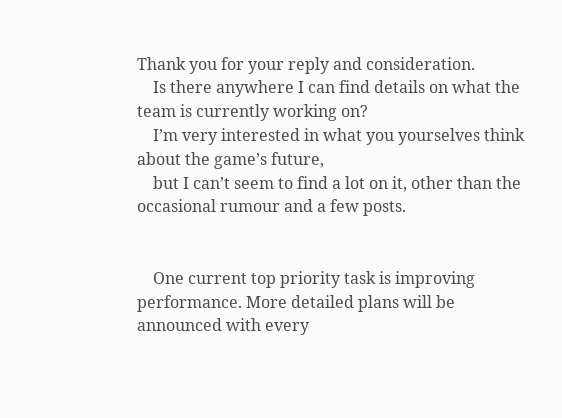Thank you for your reply and consideration.
    Is there anywhere I can find details on what the team is currently working on?
    I’m very interested in what you yourselves think about the game’s future,
    but I can’t seem to find a lot on it, other than the occasional rumour and a few posts.


    One current top priority task is improving performance. More detailed plans will be announced with every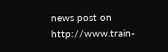news post on http://www.train-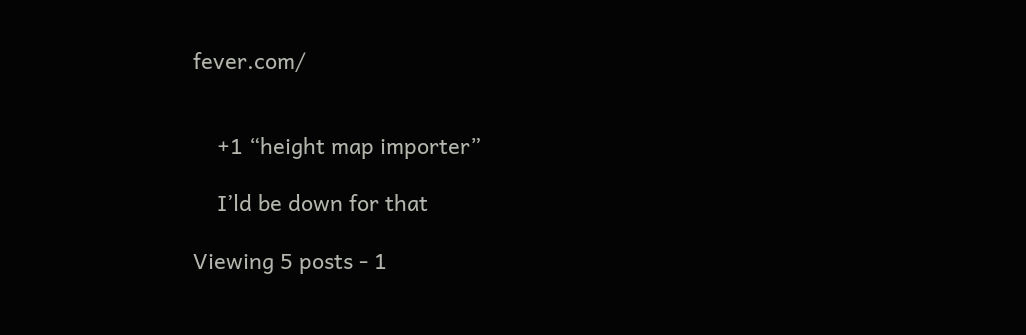fever.com/


    +1 “height map importer”

    I’ld be down for that

Viewing 5 posts - 1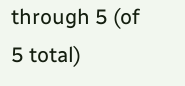through 5 (of 5 total)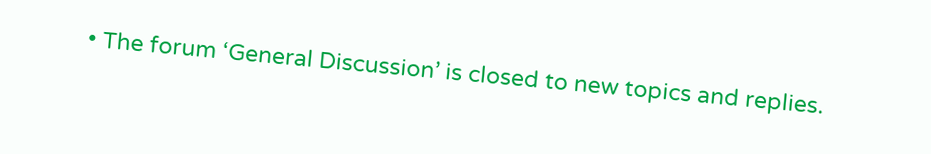• The forum ‘General Discussion’ is closed to new topics and replies.